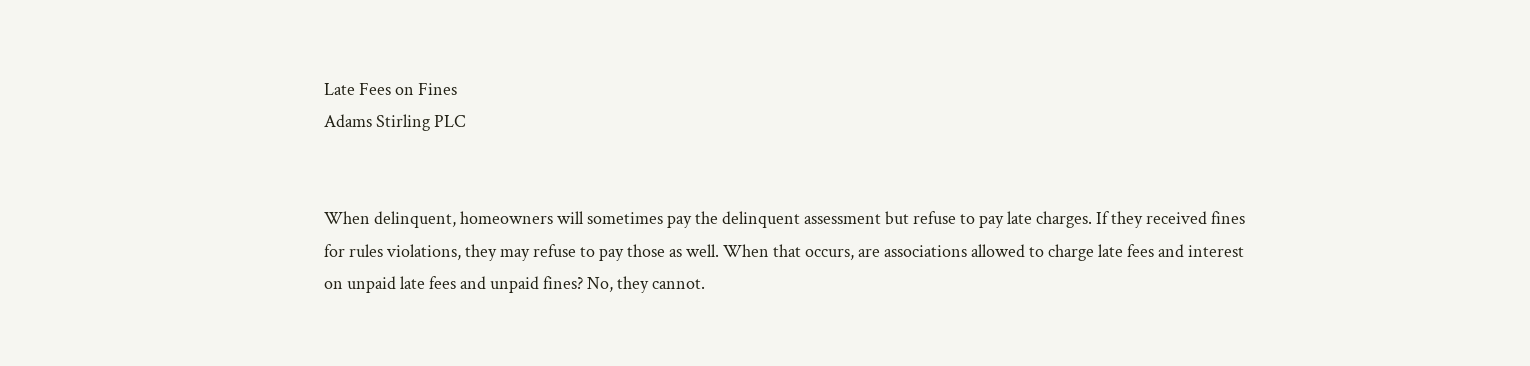Late Fees on Fines
Adams Stirling PLC


When delinquent, homeowners will sometimes pay the delinquent assessment but refuse to pay late charges. If they received fines for rules violations, they may refuse to pay those as well. When that occurs, are associations allowed to charge late fees and interest on unpaid late fees and unpaid fines? No, they cannot.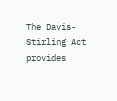The Davis-Stirling Act provides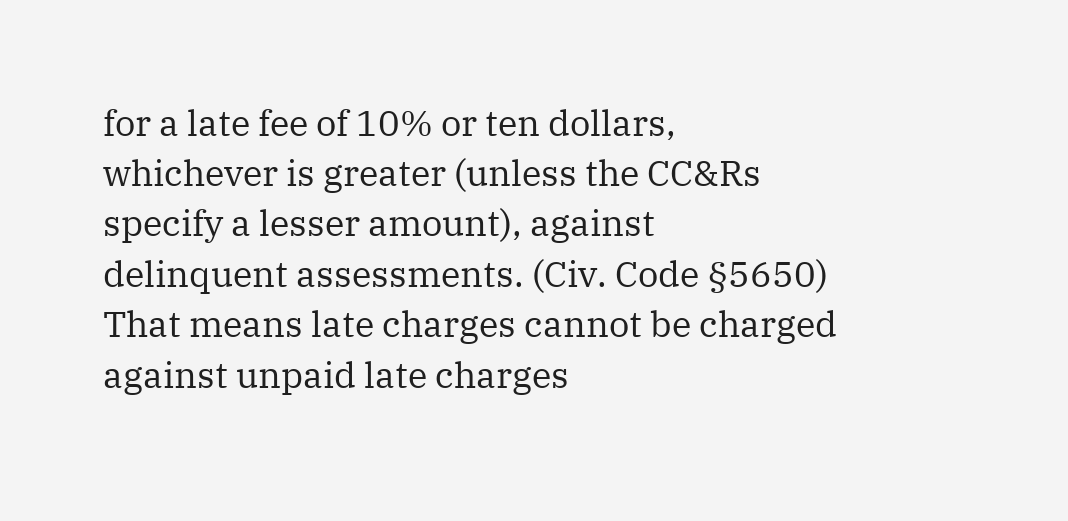for a late fee of 10% or ten dollars, whichever is greater (unless the CC&Rs specify a lesser amount), against delinquent assessments. (Civ. Code §5650) That means late charges cannot be charged against unpaid late charges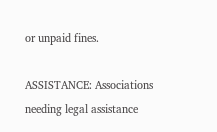or unpaid fines.

ASSISTANCE: Associations needing legal assistance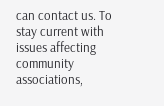can contact us. To stay current with issues affecting community associations,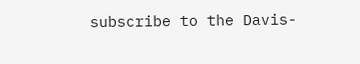subscribe to the Davis-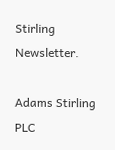Stirling Newsletter.

Adams Stirling PLC